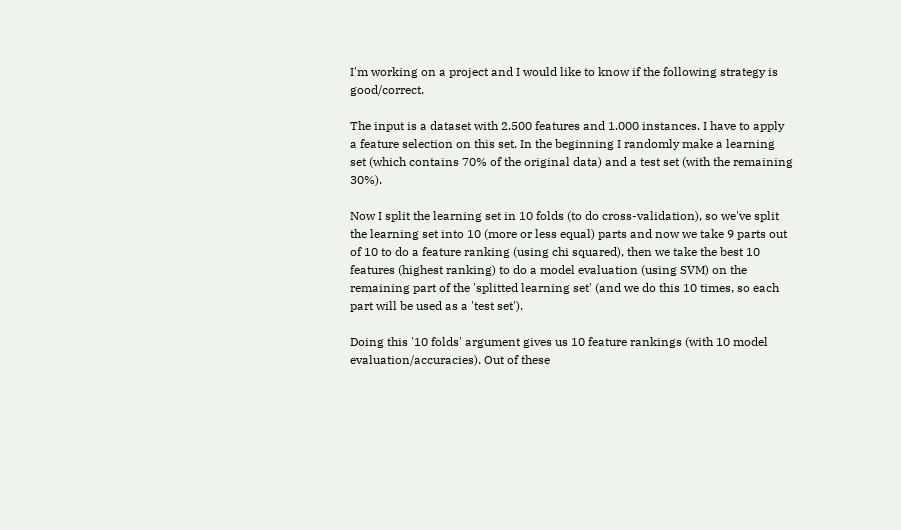I'm working on a project and I would like to know if the following strategy is good/correct.

The input is a dataset with 2.500 features and 1.000 instances. I have to apply a feature selection on this set. In the beginning I randomly make a learning set (which contains 70% of the original data) and a test set (with the remaining 30%).

Now I split the learning set in 10 folds (to do cross-validation), so we've split the learning set into 10 (more or less equal) parts and now we take 9 parts out of 10 to do a feature ranking (using chi squared), then we take the best 10 features (highest ranking) to do a model evaluation (using SVM) on the remaining part of the 'splitted learning set' (and we do this 10 times, so each part will be used as a 'test set').

Doing this '10 folds' argument gives us 10 feature rankings (with 10 model evaluation/accuracies). Out of these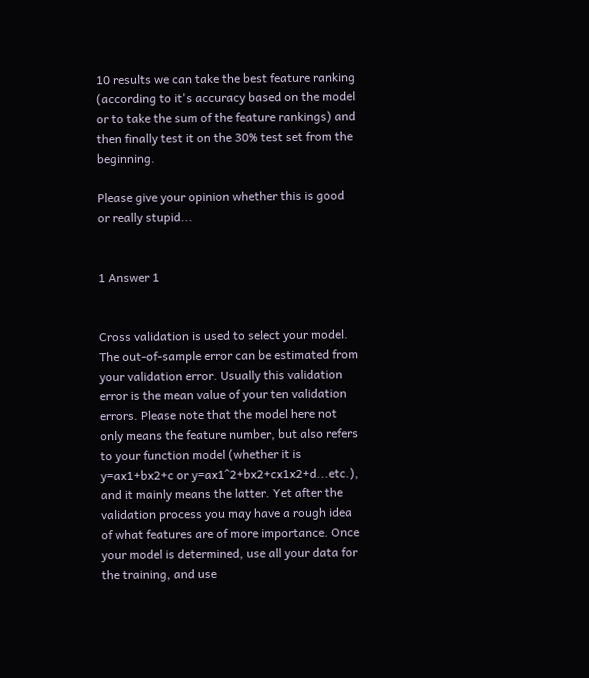10 results we can take the best feature ranking (according to it's accuracy based on the model or to take the sum of the feature rankings) and then finally test it on the 30% test set from the beginning.

Please give your opinion whether this is good or really stupid...


1 Answer 1


Cross validation is used to select your model. The out-of-sample error can be estimated from your validation error. Usually this validation error is the mean value of your ten validation errors. Please note that the model here not only means the feature number, but also refers to your function model (whether it is y=ax1+bx2+c or y=ax1^2+bx2+cx1x2+d...etc.), and it mainly means the latter. Yet after the validation process you may have a rough idea of what features are of more importance. Once your model is determined, use all your data for the training, and use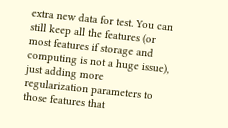extra new data for test. You can still keep all the features (or most features if storage and computing is not a huge issue), just adding more regularization parameters to those features that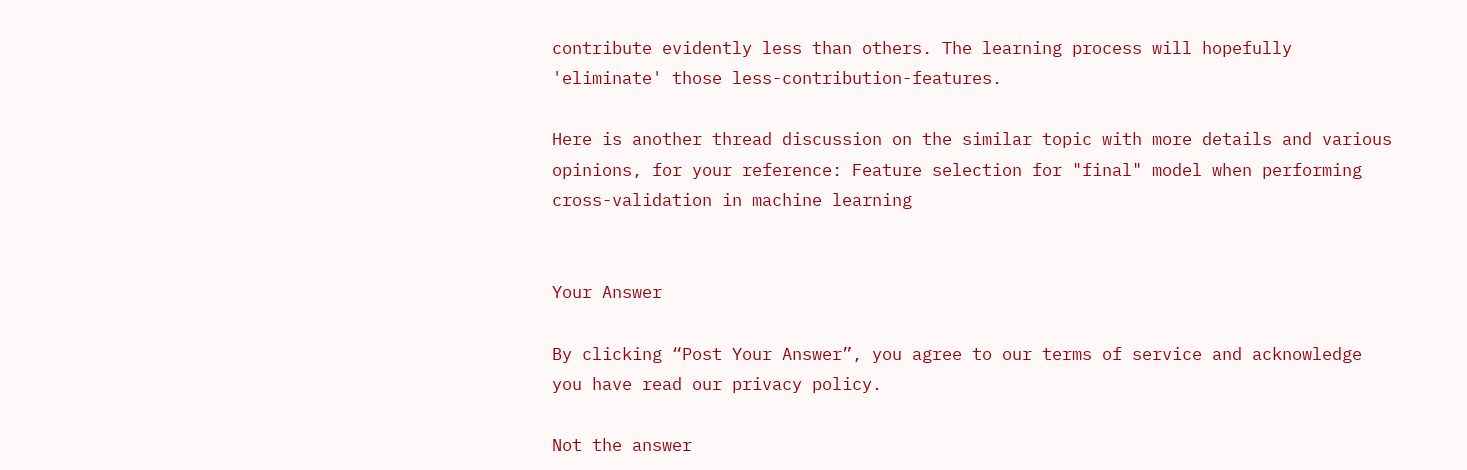contribute evidently less than others. The learning process will hopefully 'eliminate' those less-contribution-features.

Here is another thread discussion on the similar topic with more details and various opinions, for your reference: Feature selection for "final" model when performing cross-validation in machine learning


Your Answer

By clicking “Post Your Answer”, you agree to our terms of service and acknowledge you have read our privacy policy.

Not the answer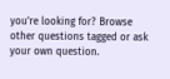you're looking for? Browse other questions tagged or ask your own question.